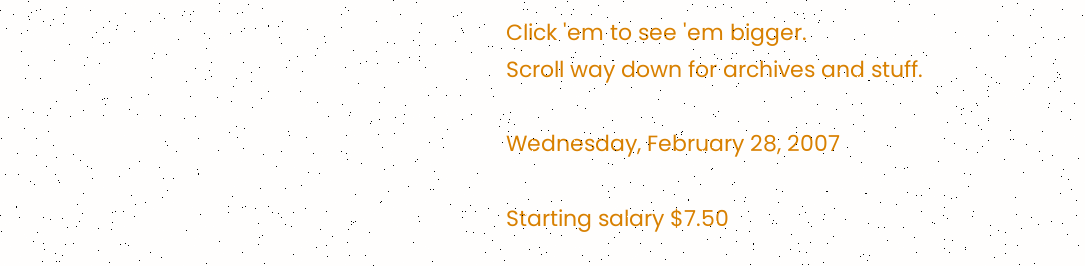Click 'em to see 'em bigger.
Scroll way down for archives and stuff.

Wednesday, February 28, 2007

Starting salary $7.50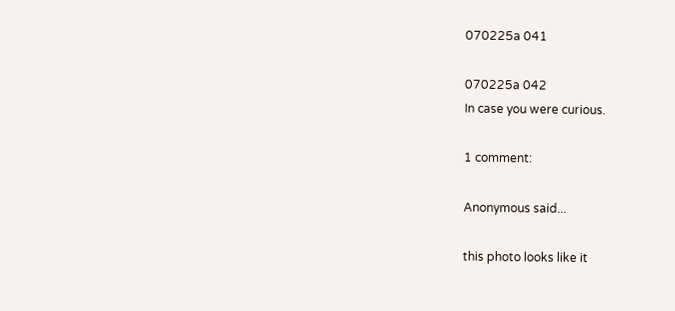070225a 041

070225a 042
In case you were curious.

1 comment:

Anonymous said...

this photo looks like it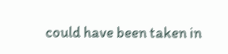could have been taken in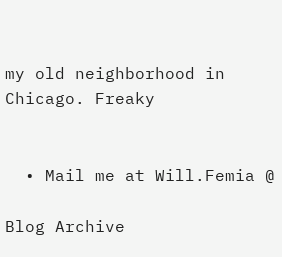my old neighborhood in Chicago. Freaky


  • Mail me at Will.Femia @

Blog Archive